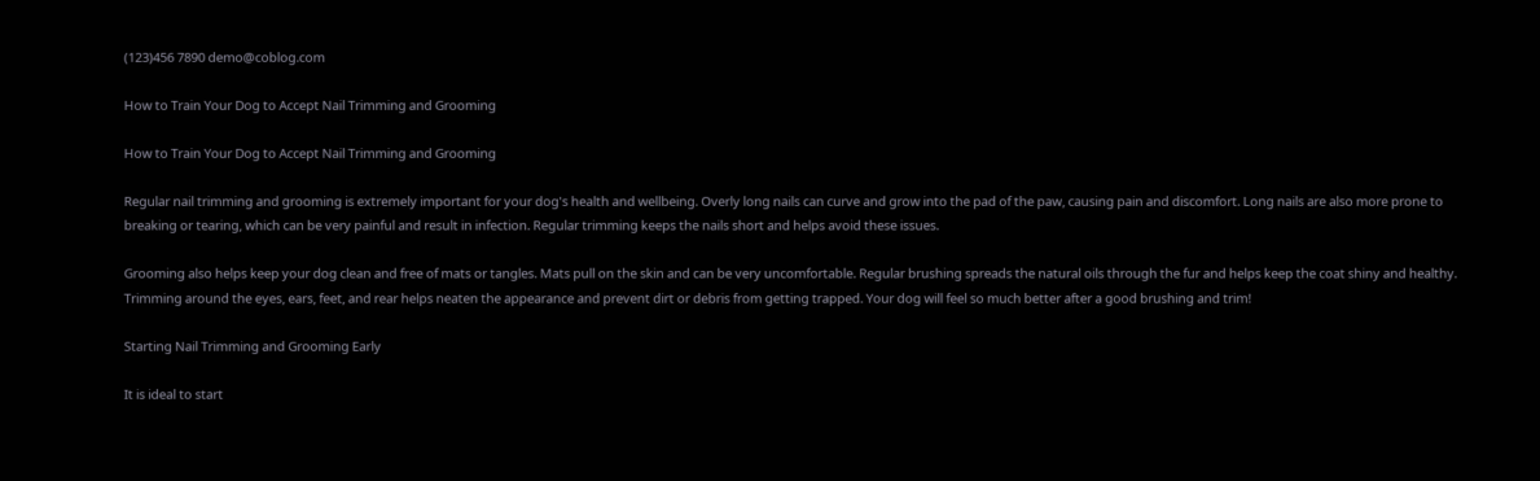(123)456 7890 demo@coblog.com

How to Train Your Dog to Accept Nail Trimming and Grooming

How to Train Your Dog to Accept Nail Trimming and Grooming

Regular nail trimming and grooming is extremely important for your dog's health and wellbeing. Overly long nails can curve and grow into the pad of the paw, causing pain and discomfort. Long nails are also more prone to breaking or tearing, which can be very painful and result in infection. Regular trimming keeps the nails short and helps avoid these issues.

Grooming also helps keep your dog clean and free of mats or tangles. Mats pull on the skin and can be very uncomfortable. Regular brushing spreads the natural oils through the fur and helps keep the coat shiny and healthy. Trimming around the eyes, ears, feet, and rear helps neaten the appearance and prevent dirt or debris from getting trapped. Your dog will feel so much better after a good brushing and trim!

Starting Nail Trimming and Grooming Early

It is ideal to start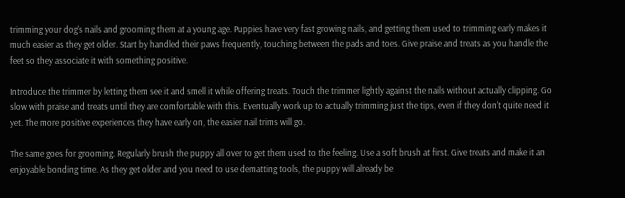trimming your dog's nails and grooming them at a young age. Puppies have very fast growing nails, and getting them used to trimming early makes it much easier as they get older. Start by handled their paws frequently, touching between the pads and toes. Give praise and treats as you handle the feet so they associate it with something positive.

Introduce the trimmer by letting them see it and smell it while offering treats. Touch the trimmer lightly against the nails without actually clipping. Go slow with praise and treats until they are comfortable with this. Eventually work up to actually trimming just the tips, even if they don't quite need it yet. The more positive experiences they have early on, the easier nail trims will go.

The same goes for grooming. Regularly brush the puppy all over to get them used to the feeling. Use a soft brush at first. Give treats and make it an enjoyable bonding time. As they get older and you need to use dematting tools, the puppy will already be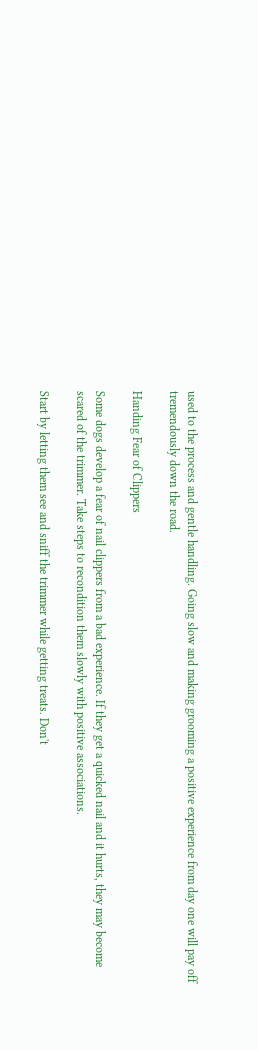used to the process and gentle handling. Going slow and making grooming a positive experience from day one will pay off tremendously down the road.

Handing Fear of Clippers

Some dogs develop a fear of nail clippers from a bad experience. If they get a quicked nail and it hurts, they may become scared of the trimmer. Take steps to recondition them slowly with positive associations.

Start by letting them see and sniff the trimmer while getting treats. Don't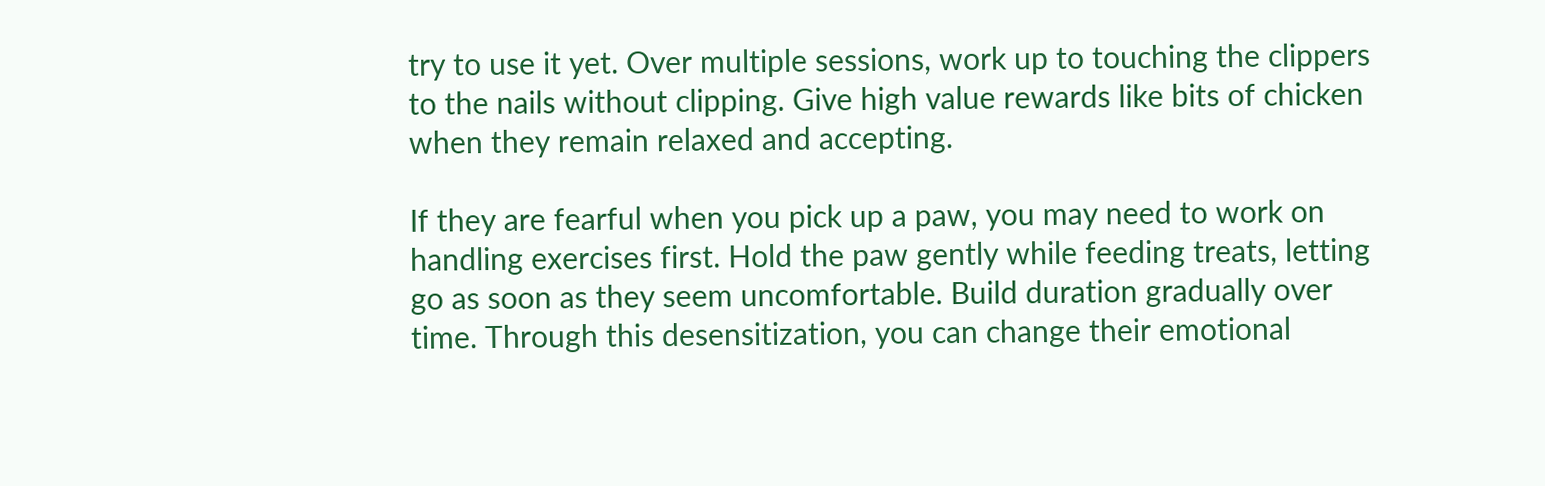try to use it yet. Over multiple sessions, work up to touching the clippers to the nails without clipping. Give high value rewards like bits of chicken when they remain relaxed and accepting.

If they are fearful when you pick up a paw, you may need to work on handling exercises first. Hold the paw gently while feeding treats, letting go as soon as they seem uncomfortable. Build duration gradually over time. Through this desensitization, you can change their emotional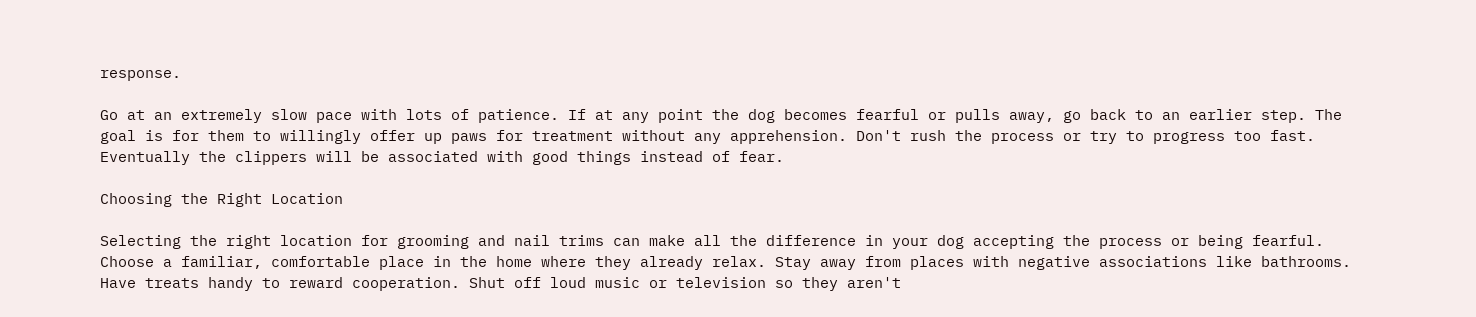response.

Go at an extremely slow pace with lots of patience. If at any point the dog becomes fearful or pulls away, go back to an earlier step. The goal is for them to willingly offer up paws for treatment without any apprehension. Don't rush the process or try to progress too fast. Eventually the clippers will be associated with good things instead of fear.

Choosing the Right Location

Selecting the right location for grooming and nail trims can make all the difference in your dog accepting the process or being fearful. Choose a familiar, comfortable place in the home where they already relax. Stay away from places with negative associations like bathrooms. Have treats handy to reward cooperation. Shut off loud music or television so they aren't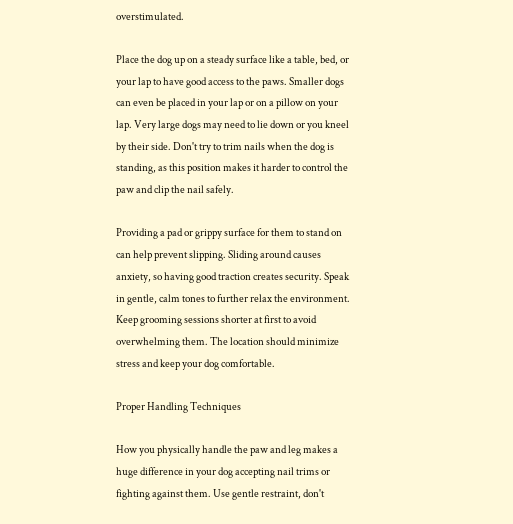overstimulated.

Place the dog up on a steady surface like a table, bed, or your lap to have good access to the paws. Smaller dogs can even be placed in your lap or on a pillow on your lap. Very large dogs may need to lie down or you kneel by their side. Don't try to trim nails when the dog is standing, as this position makes it harder to control the paw and clip the nail safely.

Providing a pad or grippy surface for them to stand on can help prevent slipping. Sliding around causes anxiety, so having good traction creates security. Speak in gentle, calm tones to further relax the environment. Keep grooming sessions shorter at first to avoid overwhelming them. The location should minimize stress and keep your dog comfortable.

Proper Handling Techniques

How you physically handle the paw and leg makes a huge difference in your dog accepting nail trims or fighting against them. Use gentle restraint, don't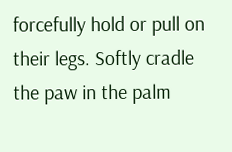forcefully hold or pull on their legs. Softly cradle the paw in the palm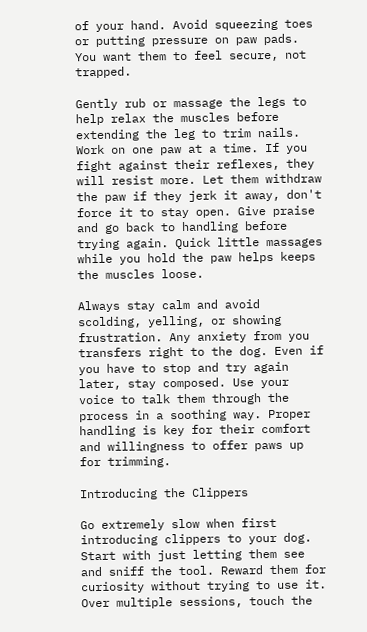of your hand. Avoid squeezing toes or putting pressure on paw pads. You want them to feel secure, not trapped.

Gently rub or massage the legs to help relax the muscles before extending the leg to trim nails. Work on one paw at a time. If you fight against their reflexes, they will resist more. Let them withdraw the paw if they jerk it away, don't force it to stay open. Give praise and go back to handling before trying again. Quick little massages while you hold the paw helps keeps the muscles loose.

Always stay calm and avoid scolding, yelling, or showing frustration. Any anxiety from you transfers right to the dog. Even if you have to stop and try again later, stay composed. Use your voice to talk them through the process in a soothing way. Proper handling is key for their comfort and willingness to offer paws up for trimming.

Introducing the Clippers

Go extremely slow when first introducing clippers to your dog. Start with just letting them see and sniff the tool. Reward them for curiosity without trying to use it. Over multiple sessions, touch the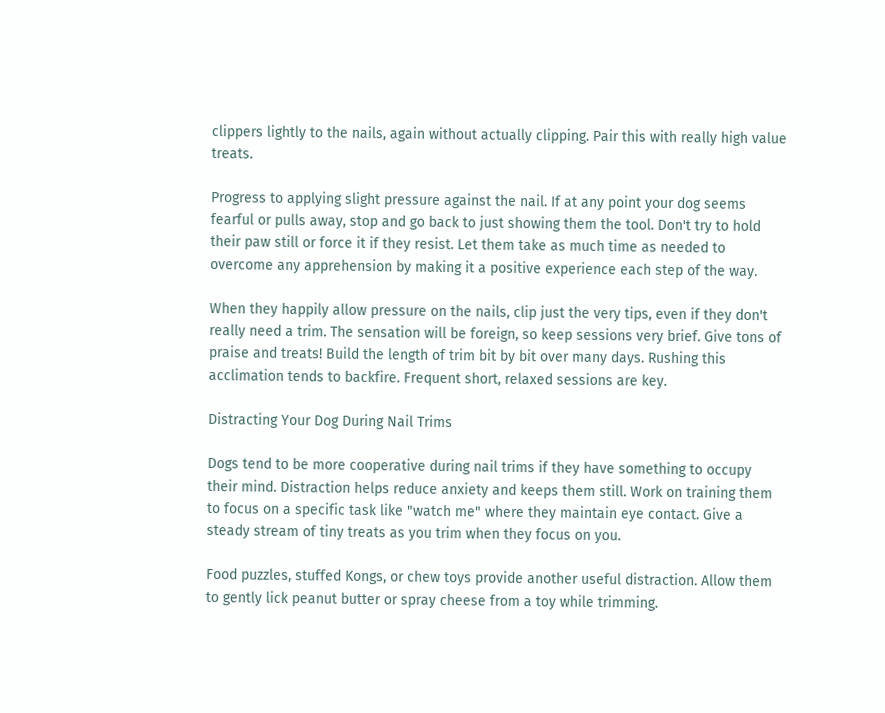clippers lightly to the nails, again without actually clipping. Pair this with really high value treats.

Progress to applying slight pressure against the nail. If at any point your dog seems fearful or pulls away, stop and go back to just showing them the tool. Don't try to hold their paw still or force it if they resist. Let them take as much time as needed to overcome any apprehension by making it a positive experience each step of the way.

When they happily allow pressure on the nails, clip just the very tips, even if they don't really need a trim. The sensation will be foreign, so keep sessions very brief. Give tons of praise and treats! Build the length of trim bit by bit over many days. Rushing this acclimation tends to backfire. Frequent short, relaxed sessions are key.

Distracting Your Dog During Nail Trims

Dogs tend to be more cooperative during nail trims if they have something to occupy their mind. Distraction helps reduce anxiety and keeps them still. Work on training them to focus on a specific task like "watch me" where they maintain eye contact. Give a steady stream of tiny treats as you trim when they focus on you.

Food puzzles, stuffed Kongs, or chew toys provide another useful distraction. Allow them to gently lick peanut butter or spray cheese from a toy while trimming.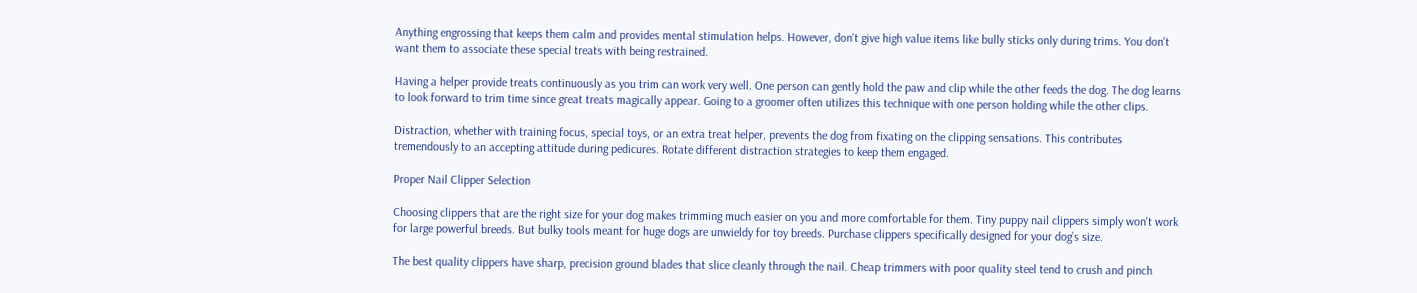Anything engrossing that keeps them calm and provides mental stimulation helps. However, don't give high value items like bully sticks only during trims. You don't want them to associate these special treats with being restrained.

Having a helper provide treats continuously as you trim can work very well. One person can gently hold the paw and clip while the other feeds the dog. The dog learns to look forward to trim time since great treats magically appear. Going to a groomer often utilizes this technique with one person holding while the other clips.

Distraction, whether with training focus, special toys, or an extra treat helper, prevents the dog from fixating on the clipping sensations. This contributes tremendously to an accepting attitude during pedicures. Rotate different distraction strategies to keep them engaged.

Proper Nail Clipper Selection

Choosing clippers that are the right size for your dog makes trimming much easier on you and more comfortable for them. Tiny puppy nail clippers simply won't work for large powerful breeds. But bulky tools meant for huge dogs are unwieldy for toy breeds. Purchase clippers specifically designed for your dog’s size.

The best quality clippers have sharp, precision ground blades that slice cleanly through the nail. Cheap trimmers with poor quality steel tend to crush and pinch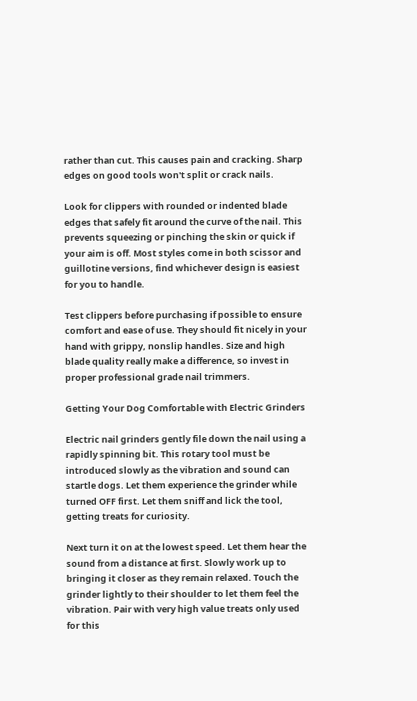rather than cut. This causes pain and cracking. Sharp edges on good tools won't split or crack nails.

Look for clippers with rounded or indented blade edges that safely fit around the curve of the nail. This prevents squeezing or pinching the skin or quick if your aim is off. Most styles come in both scissor and guillotine versions, find whichever design is easiest for you to handle.

Test clippers before purchasing if possible to ensure comfort and ease of use. They should fit nicely in your hand with grippy, nonslip handles. Size and high blade quality really make a difference, so invest in proper professional grade nail trimmers.

Getting Your Dog Comfortable with Electric Grinders

Electric nail grinders gently file down the nail using a rapidly spinning bit. This rotary tool must be introduced slowly as the vibration and sound can startle dogs. Let them experience the grinder while turned OFF first. Let them sniff and lick the tool, getting treats for curiosity.

Next turn it on at the lowest speed. Let them hear the sound from a distance at first. Slowly work up to bringing it closer as they remain relaxed. Touch the grinder lightly to their shoulder to let them feel the vibration. Pair with very high value treats only used for this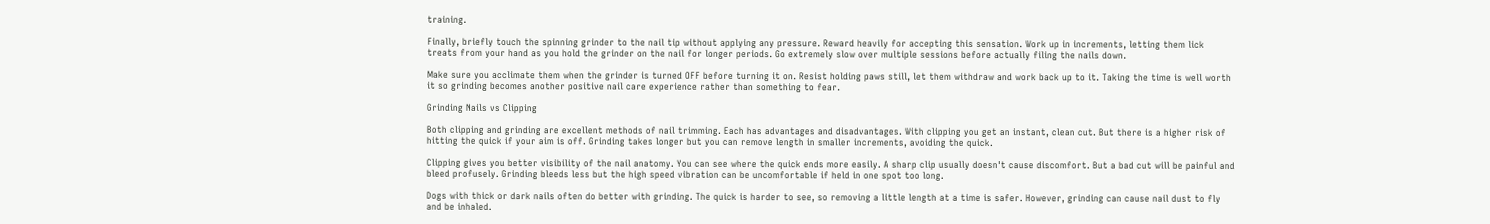training.

Finally, briefly touch the spinning grinder to the nail tip without applying any pressure. Reward heavily for accepting this sensation. Work up in increments, letting them lick treats from your hand as you hold the grinder on the nail for longer periods. Go extremely slow over multiple sessions before actually filing the nails down.

Make sure you acclimate them when the grinder is turned OFF before turning it on. Resist holding paws still, let them withdraw and work back up to it. Taking the time is well worth it so grinding becomes another positive nail care experience rather than something to fear.

Grinding Nails vs Clipping

Both clipping and grinding are excellent methods of nail trimming. Each has advantages and disadvantages. With clipping you get an instant, clean cut. But there is a higher risk of hitting the quick if your aim is off. Grinding takes longer but you can remove length in smaller increments, avoiding the quick.

Clipping gives you better visibility of the nail anatomy. You can see where the quick ends more easily. A sharp clip usually doesn't cause discomfort. But a bad cut will be painful and bleed profusely. Grinding bleeds less but the high speed vibration can be uncomfortable if held in one spot too long.

Dogs with thick or dark nails often do better with grinding. The quick is harder to see, so removing a little length at a time is safer. However, grinding can cause nail dust to fly and be inhaled.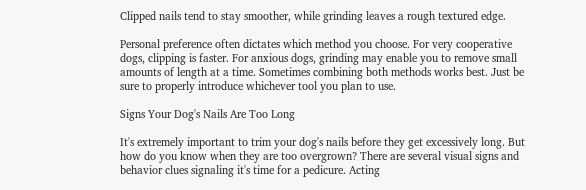Clipped nails tend to stay smoother, while grinding leaves a rough textured edge.

Personal preference often dictates which method you choose. For very cooperative dogs, clipping is faster. For anxious dogs, grinding may enable you to remove small amounts of length at a time. Sometimes combining both methods works best. Just be sure to properly introduce whichever tool you plan to use.

Signs Your Dog's Nails Are Too Long

It's extremely important to trim your dog's nails before they get excessively long. But how do you know when they are too overgrown? There are several visual signs and behavior clues signaling it's time for a pedicure. Acting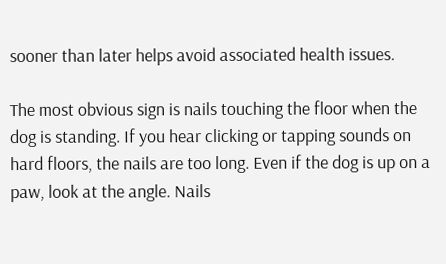sooner than later helps avoid associated health issues.

The most obvious sign is nails touching the floor when the dog is standing. If you hear clicking or tapping sounds on hard floors, the nails are too long. Even if the dog is up on a paw, look at the angle. Nails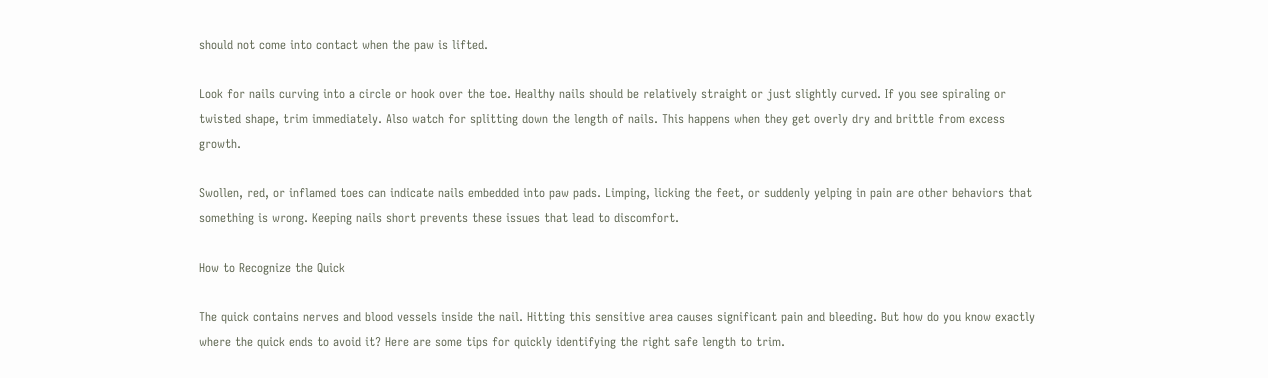should not come into contact when the paw is lifted.

Look for nails curving into a circle or hook over the toe. Healthy nails should be relatively straight or just slightly curved. If you see spiraling or twisted shape, trim immediately. Also watch for splitting down the length of nails. This happens when they get overly dry and brittle from excess growth.

Swollen, red, or inflamed toes can indicate nails embedded into paw pads. Limping, licking the feet, or suddenly yelping in pain are other behaviors that something is wrong. Keeping nails short prevents these issues that lead to discomfort.

How to Recognize the Quick

The quick contains nerves and blood vessels inside the nail. Hitting this sensitive area causes significant pain and bleeding. But how do you know exactly where the quick ends to avoid it? Here are some tips for quickly identifying the right safe length to trim.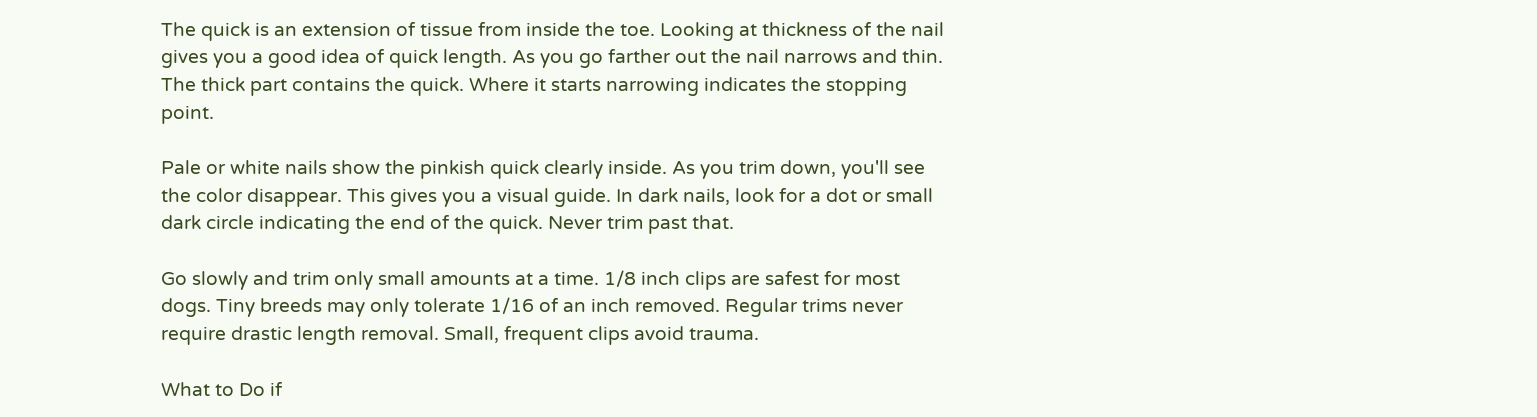The quick is an extension of tissue from inside the toe. Looking at thickness of the nail gives you a good idea of quick length. As you go farther out the nail narrows and thin. The thick part contains the quick. Where it starts narrowing indicates the stopping point.

Pale or white nails show the pinkish quick clearly inside. As you trim down, you'll see the color disappear. This gives you a visual guide. In dark nails, look for a dot or small dark circle indicating the end of the quick. Never trim past that.

Go slowly and trim only small amounts at a time. 1/8 inch clips are safest for most dogs. Tiny breeds may only tolerate 1/16 of an inch removed. Regular trims never require drastic length removal. Small, frequent clips avoid trauma.

What to Do if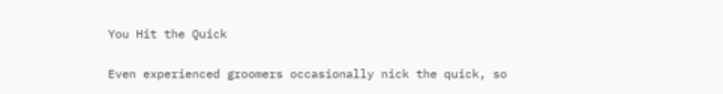You Hit the Quick

Even experienced groomers occasionally nick the quick, so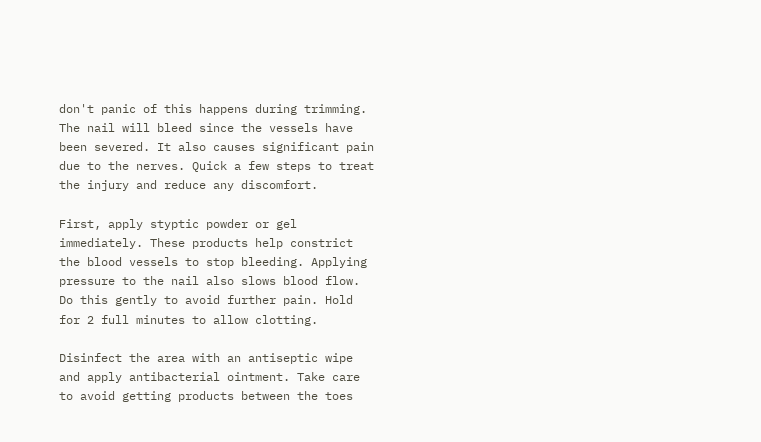don't panic of this happens during trimming. The nail will bleed since the vessels have been severed. It also causes significant pain due to the nerves. Quick a few steps to treat the injury and reduce any discomfort.

First, apply styptic powder or gel immediately. These products help constrict the blood vessels to stop bleeding. Applying pressure to the nail also slows blood flow. Do this gently to avoid further pain. Hold for 2 full minutes to allow clotting.

Disinfect the area with an antiseptic wipe and apply antibacterial ointment. Take care to avoid getting products between the toes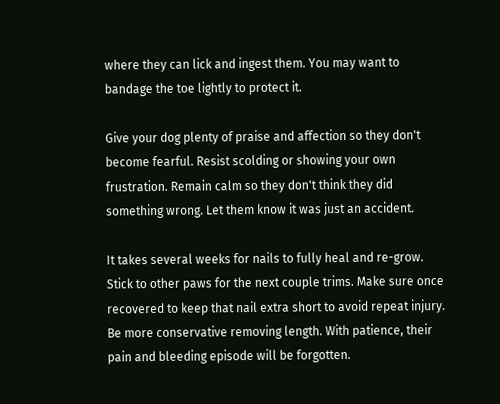where they can lick and ingest them. You may want to bandage the toe lightly to protect it.

Give your dog plenty of praise and affection so they don't become fearful. Resist scolding or showing your own frustration. Remain calm so they don't think they did something wrong. Let them know it was just an accident.

It takes several weeks for nails to fully heal and re-grow. Stick to other paws for the next couple trims. Make sure once recovered to keep that nail extra short to avoid repeat injury. Be more conservative removing length. With patience, their pain and bleeding episode will be forgotten.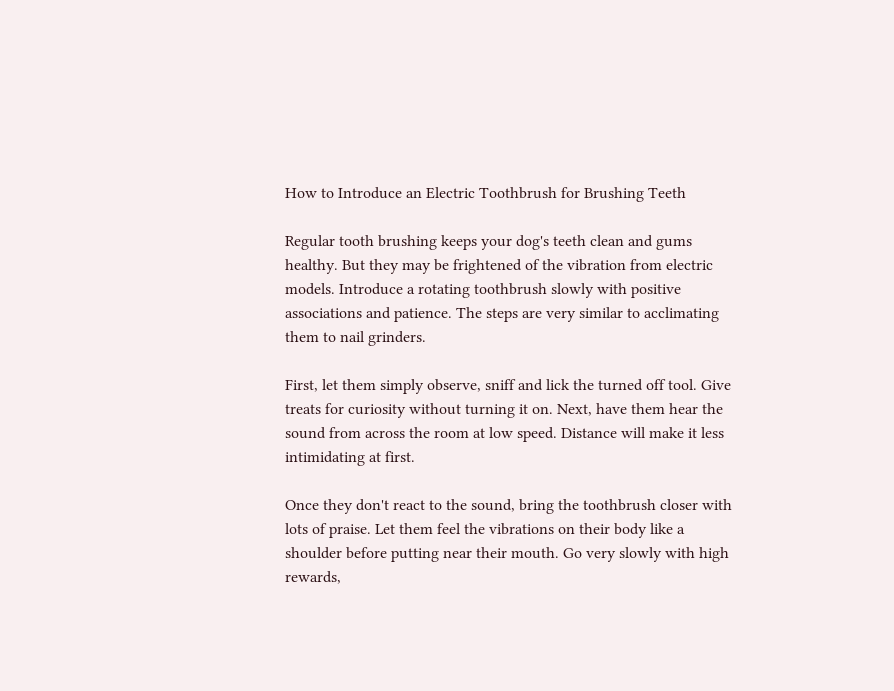How to Introduce an Electric Toothbrush for Brushing Teeth

Regular tooth brushing keeps your dog's teeth clean and gums healthy. But they may be frightened of the vibration from electric models. Introduce a rotating toothbrush slowly with positive associations and patience. The steps are very similar to acclimating them to nail grinders.

First, let them simply observe, sniff and lick the turned off tool. Give treats for curiosity without turning it on. Next, have them hear the sound from across the room at low speed. Distance will make it less intimidating at first.

Once they don't react to the sound, bring the toothbrush closer with lots of praise. Let them feel the vibrations on their body like a shoulder before putting near their mouth. Go very slowly with high rewards,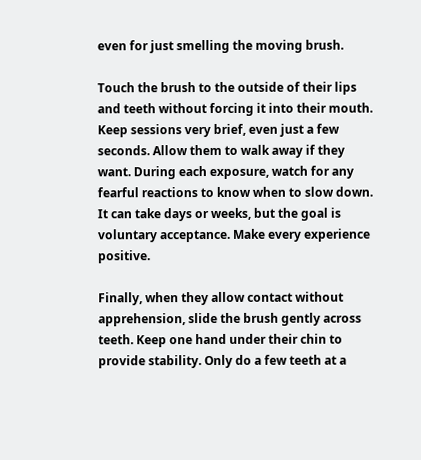even for just smelling the moving brush.

Touch the brush to the outside of their lips and teeth without forcing it into their mouth. Keep sessions very brief, even just a few seconds. Allow them to walk away if they want. During each exposure, watch for any fearful reactions to know when to slow down. It can take days or weeks, but the goal is voluntary acceptance. Make every experience positive.

Finally, when they allow contact without apprehension, slide the brush gently across teeth. Keep one hand under their chin to provide stability. Only do a few teeth at a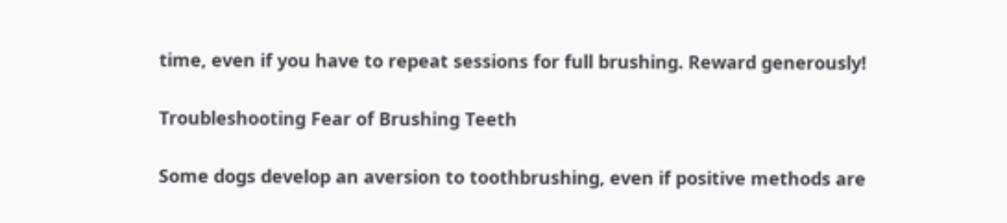time, even if you have to repeat sessions for full brushing. Reward generously!

Troubleshooting Fear of Brushing Teeth

Some dogs develop an aversion to toothbrushing, even if positive methods are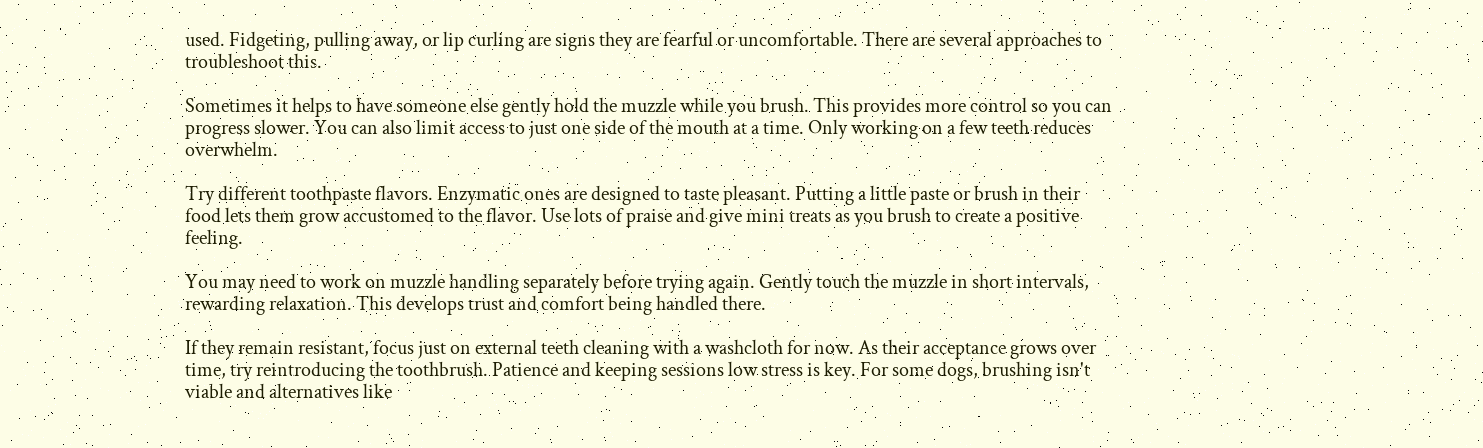used. Fidgeting, pulling away, or lip curling are signs they are fearful or uncomfortable. There are several approaches to troubleshoot this.

Sometimes it helps to have someone else gently hold the muzzle while you brush. This provides more control so you can progress slower. You can also limit access to just one side of the mouth at a time. Only working on a few teeth reduces overwhelm.

Try different toothpaste flavors. Enzymatic ones are designed to taste pleasant. Putting a little paste or brush in their food lets them grow accustomed to the flavor. Use lots of praise and give mini treats as you brush to create a positive feeling.

You may need to work on muzzle handling separately before trying again. Gently touch the muzzle in short intervals, rewarding relaxation. This develops trust and comfort being handled there.

If they remain resistant, focus just on external teeth cleaning with a washcloth for now. As their acceptance grows over time, try reintroducing the toothbrush. Patience and keeping sessions low stress is key. For some dogs, brushing isn't viable and alternatives like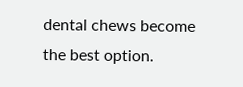dental chews become the best option.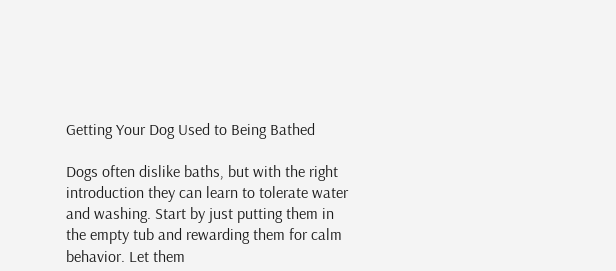Getting Your Dog Used to Being Bathed

Dogs often dislike baths, but with the right introduction they can learn to tolerate water and washing. Start by just putting them in the empty tub and rewarding them for calm behavior. Let them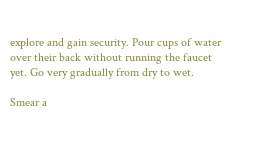explore and gain security. Pour cups of water over their back without running the faucet yet. Go very gradually from dry to wet.

Smear a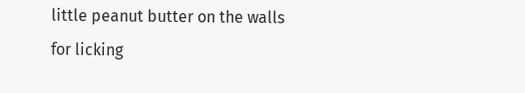little peanut butter on the walls for licking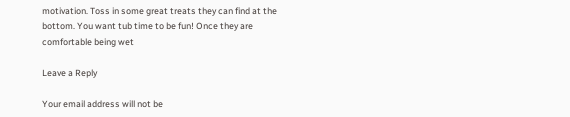motivation. Toss in some great treats they can find at the bottom. You want tub time to be fun! Once they are comfortable being wet

Leave a Reply

Your email address will not be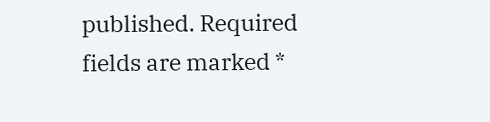published. Required fields are marked *